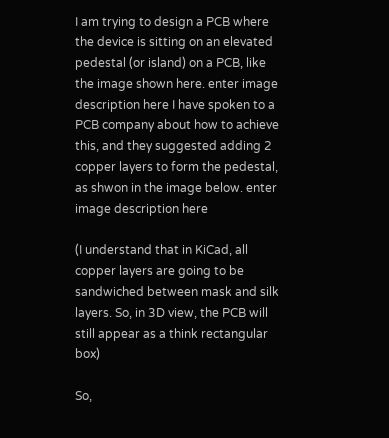I am trying to design a PCB where the device is sitting on an elevated pedestal (or island) on a PCB, like the image shown here. enter image description here I have spoken to a PCB company about how to achieve this, and they suggested adding 2 copper layers to form the pedestal, as shwon in the image below. enter image description here

(I understand that in KiCad, all copper layers are going to be sandwiched between mask and silk layers. So, in 3D view, the PCB will still appear as a think rectangular box)

So,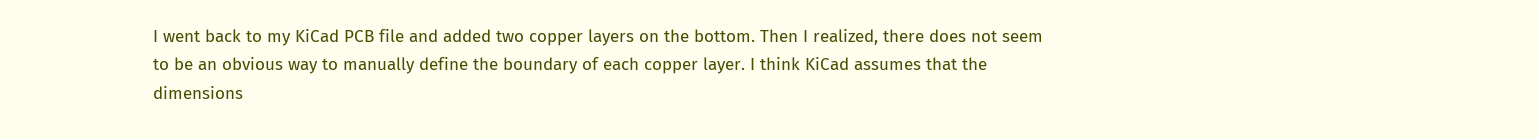I went back to my KiCad PCB file and added two copper layers on the bottom. Then I realized, there does not seem to be an obvious way to manually define the boundary of each copper layer. I think KiCad assumes that the dimensions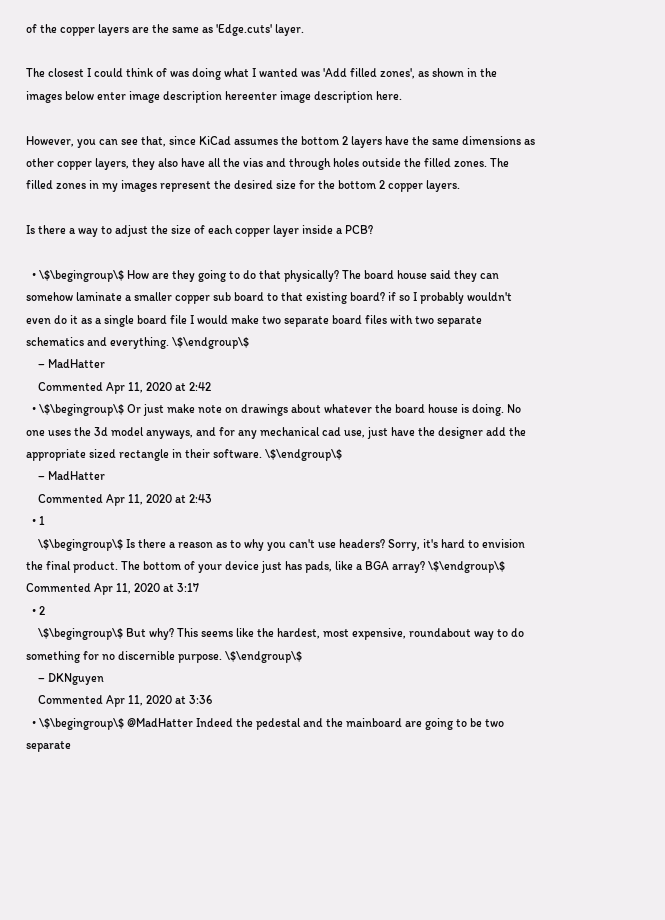of the copper layers are the same as 'Edge.cuts' layer.

The closest I could think of was doing what I wanted was 'Add filled zones', as shown in the images below enter image description hereenter image description here.

However, you can see that, since KiCad assumes the bottom 2 layers have the same dimensions as other copper layers, they also have all the vias and through holes outside the filled zones. The filled zones in my images represent the desired size for the bottom 2 copper layers.

Is there a way to adjust the size of each copper layer inside a PCB?

  • \$\begingroup\$ How are they going to do that physically? The board house said they can somehow laminate a smaller copper sub board to that existing board? if so I probably wouldn't even do it as a single board file I would make two separate board files with two separate schematics and everything. \$\endgroup\$
    – MadHatter
    Commented Apr 11, 2020 at 2:42
  • \$\begingroup\$ Or just make note on drawings about whatever the board house is doing. No one uses the 3d model anyways, and for any mechanical cad use, just have the designer add the appropriate sized rectangle in their software. \$\endgroup\$
    – MadHatter
    Commented Apr 11, 2020 at 2:43
  • 1
    \$\begingroup\$ Is there a reason as to why you can't use headers? Sorry, it's hard to envision the final product. The bottom of your device just has pads, like a BGA array? \$\endgroup\$ Commented Apr 11, 2020 at 3:17
  • 2
    \$\begingroup\$ But why? This seems like the hardest, most expensive, roundabout way to do something for no discernible purpose. \$\endgroup\$
    – DKNguyen
    Commented Apr 11, 2020 at 3:36
  • \$\begingroup\$ @MadHatter Indeed the pedestal and the mainboard are going to be two separate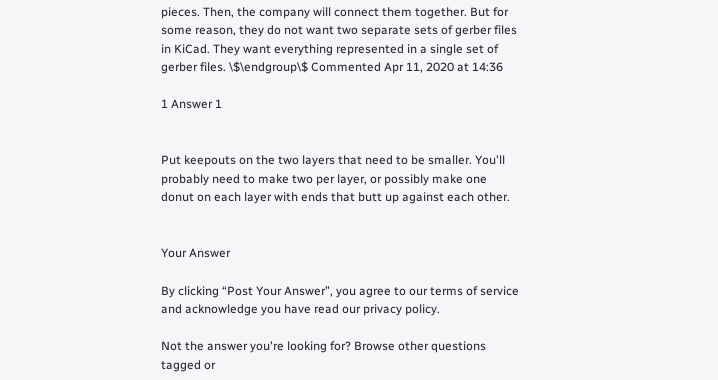pieces. Then, the company will connect them together. But for some reason, they do not want two separate sets of gerber files in KiCad. They want everything represented in a single set of gerber files. \$\endgroup\$ Commented Apr 11, 2020 at 14:36

1 Answer 1


Put keepouts on the two layers that need to be smaller. You'll probably need to make two per layer, or possibly make one donut on each layer with ends that butt up against each other.


Your Answer

By clicking “Post Your Answer”, you agree to our terms of service and acknowledge you have read our privacy policy.

Not the answer you're looking for? Browse other questions tagged or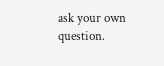ask your own question.